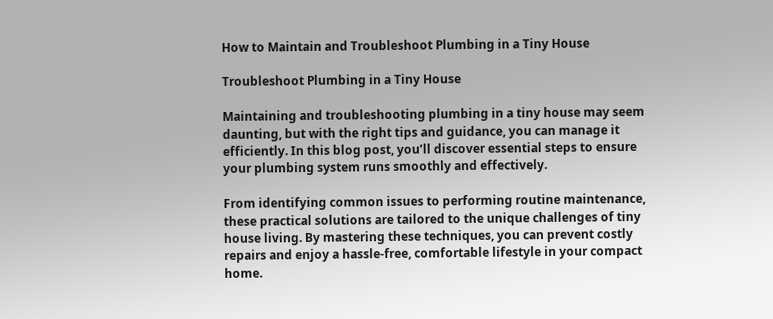How to Maintain and Troubleshoot Plumbing in a Tiny House

Troubleshoot Plumbing in a Tiny House

Maintaining and troubleshooting plumbing in a tiny house may seem daunting, but with the right tips and guidance, you can manage it efficiently. In this blog post, you’ll discover essential steps to ensure your plumbing system runs smoothly and effectively.

From identifying common issues to performing routine maintenance, these practical solutions are tailored to the unique challenges of tiny house living. By mastering these techniques, you can prevent costly repairs and enjoy a hassle-free, comfortable lifestyle in your compact home.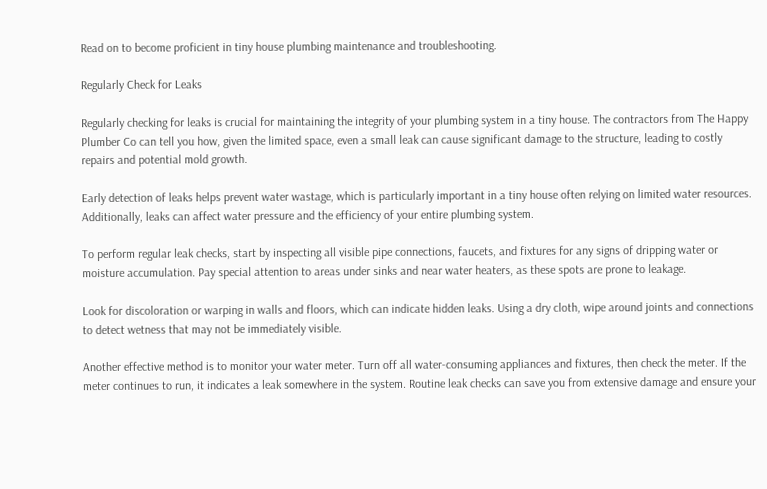Read on to become proficient in tiny house plumbing maintenance and troubleshooting.

Regularly Check for Leaks

Regularly checking for leaks is crucial for maintaining the integrity of your plumbing system in a tiny house. The contractors from The Happy Plumber Co can tell you how, given the limited space, even a small leak can cause significant damage to the structure, leading to costly repairs and potential mold growth.

Early detection of leaks helps prevent water wastage, which is particularly important in a tiny house often relying on limited water resources. Additionally, leaks can affect water pressure and the efficiency of your entire plumbing system.

To perform regular leak checks, start by inspecting all visible pipe connections, faucets, and fixtures for any signs of dripping water or moisture accumulation. Pay special attention to areas under sinks and near water heaters, as these spots are prone to leakage.

Look for discoloration or warping in walls and floors, which can indicate hidden leaks. Using a dry cloth, wipe around joints and connections to detect wetness that may not be immediately visible.

Another effective method is to monitor your water meter. Turn off all water-consuming appliances and fixtures, then check the meter. If the meter continues to run, it indicates a leak somewhere in the system. Routine leak checks can save you from extensive damage and ensure your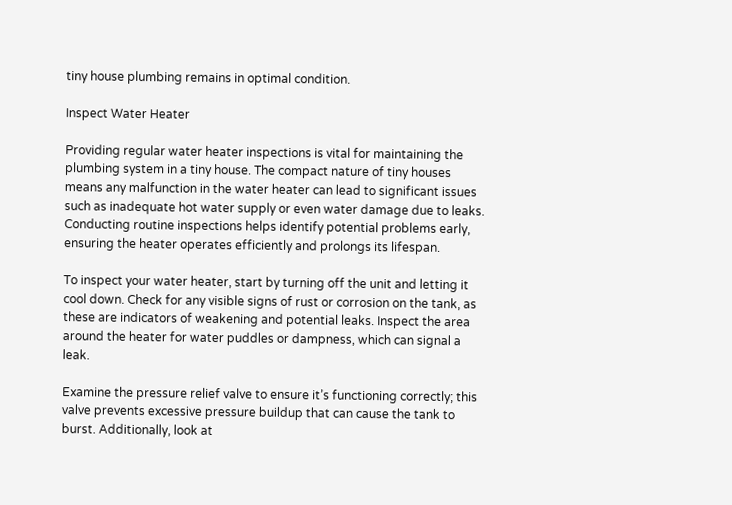tiny house plumbing remains in optimal condition.

Inspect Water Heater

Providing regular water heater inspections is vital for maintaining the plumbing system in a tiny house. The compact nature of tiny houses means any malfunction in the water heater can lead to significant issues such as inadequate hot water supply or even water damage due to leaks. Conducting routine inspections helps identify potential problems early, ensuring the heater operates efficiently and prolongs its lifespan.

To inspect your water heater, start by turning off the unit and letting it cool down. Check for any visible signs of rust or corrosion on the tank, as these are indicators of weakening and potential leaks. Inspect the area around the heater for water puddles or dampness, which can signal a leak.

Examine the pressure relief valve to ensure it’s functioning correctly; this valve prevents excessive pressure buildup that can cause the tank to burst. Additionally, look at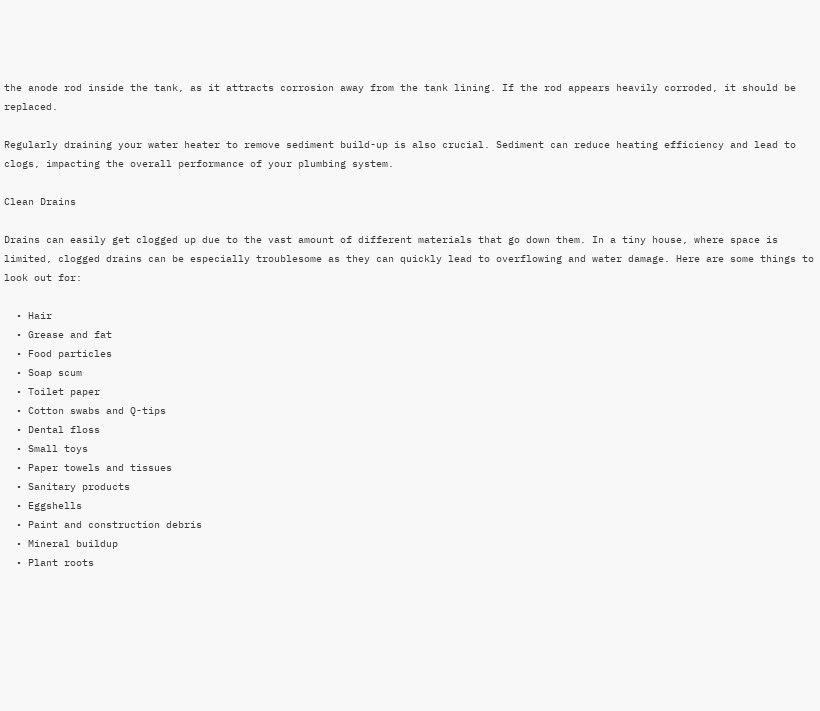the anode rod inside the tank, as it attracts corrosion away from the tank lining. If the rod appears heavily corroded, it should be replaced.

Regularly draining your water heater to remove sediment build-up is also crucial. Sediment can reduce heating efficiency and lead to clogs, impacting the overall performance of your plumbing system.

Clean Drains

Drains can easily get clogged up due to the vast amount of different materials that go down them. In a tiny house, where space is limited, clogged drains can be especially troublesome as they can quickly lead to overflowing and water damage. Here are some things to look out for:

  • Hair
  • Grease and fat
  • Food particles
  • Soap scum
  • Toilet paper
  • Cotton swabs and Q-tips
  • Dental floss
  • Small toys
  • Paper towels and tissues
  • Sanitary products
  • Eggshells
  • Paint and construction debris
  • Mineral buildup
  • Plant roots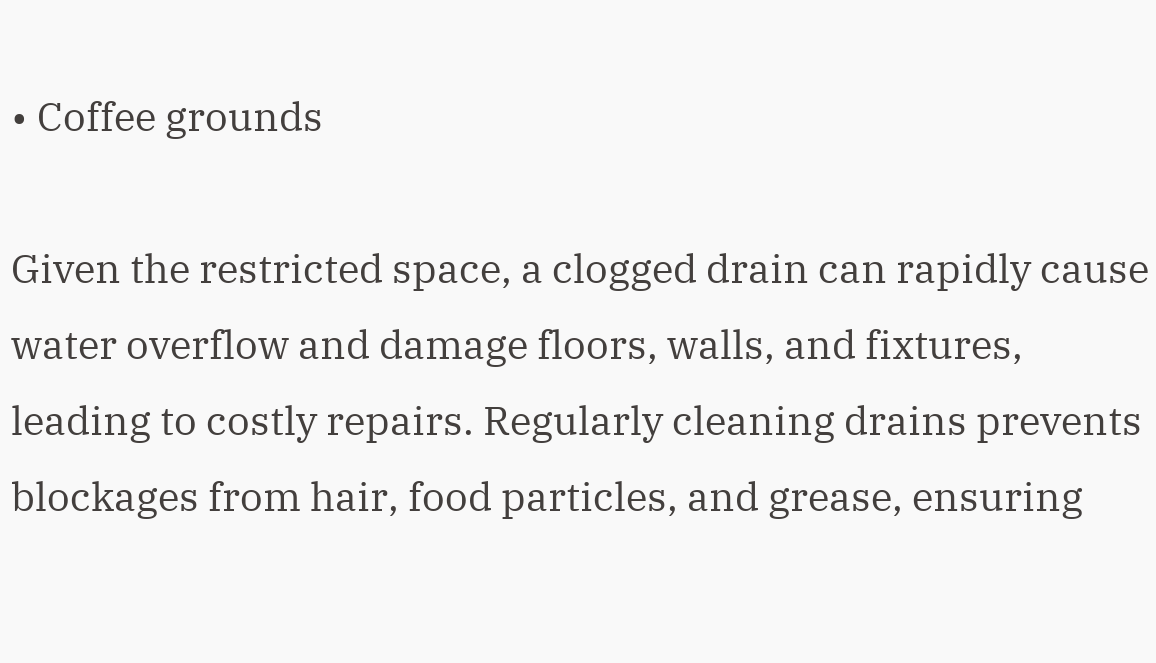• Coffee grounds

Given the restricted space, a clogged drain can rapidly cause water overflow and damage floors, walls, and fixtures, leading to costly repairs. Regularly cleaning drains prevents blockages from hair, food particles, and grease, ensuring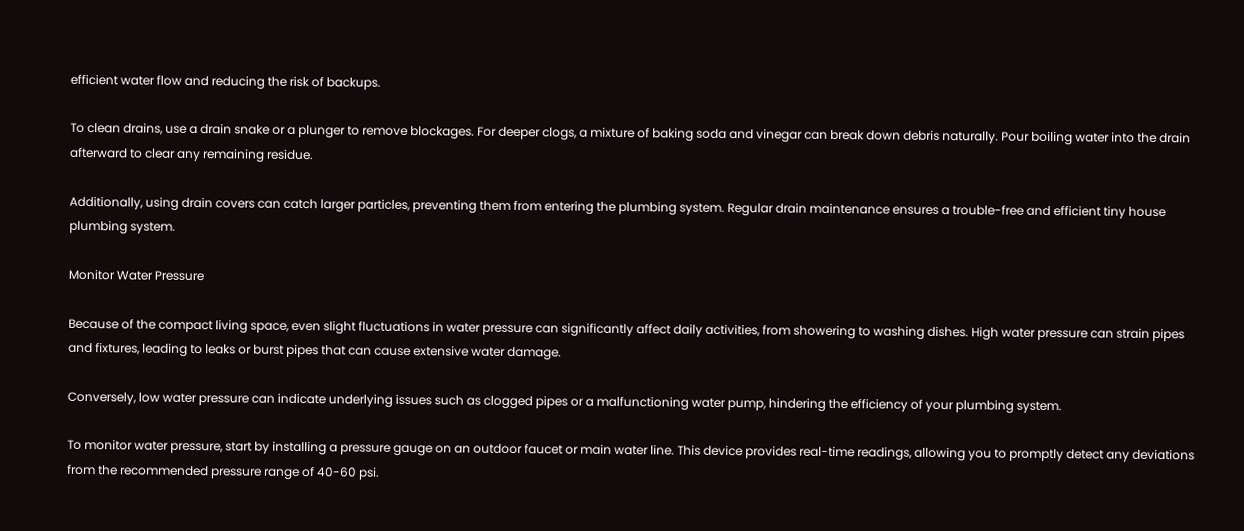efficient water flow and reducing the risk of backups.

To clean drains, use a drain snake or a plunger to remove blockages. For deeper clogs, a mixture of baking soda and vinegar can break down debris naturally. Pour boiling water into the drain afterward to clear any remaining residue.

Additionally, using drain covers can catch larger particles, preventing them from entering the plumbing system. Regular drain maintenance ensures a trouble-free and efficient tiny house plumbing system.

Monitor Water Pressure

Because of the compact living space, even slight fluctuations in water pressure can significantly affect daily activities, from showering to washing dishes. High water pressure can strain pipes and fixtures, leading to leaks or burst pipes that can cause extensive water damage.

Conversely, low water pressure can indicate underlying issues such as clogged pipes or a malfunctioning water pump, hindering the efficiency of your plumbing system.

To monitor water pressure, start by installing a pressure gauge on an outdoor faucet or main water line. This device provides real-time readings, allowing you to promptly detect any deviations from the recommended pressure range of 40-60 psi.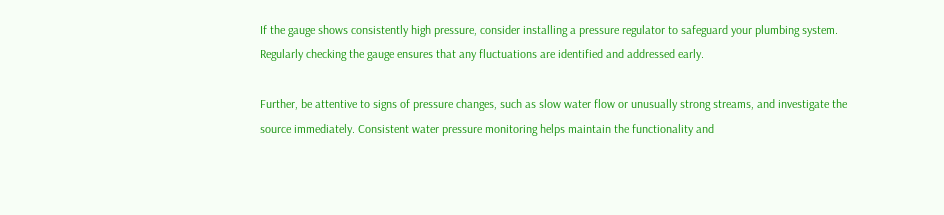If the gauge shows consistently high pressure, consider installing a pressure regulator to safeguard your plumbing system. Regularly checking the gauge ensures that any fluctuations are identified and addressed early.

Further, be attentive to signs of pressure changes, such as slow water flow or unusually strong streams, and investigate the source immediately. Consistent water pressure monitoring helps maintain the functionality and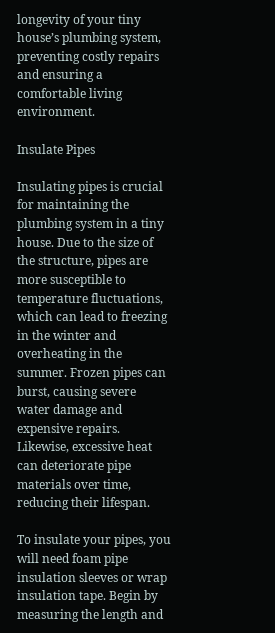longevity of your tiny house’s plumbing system, preventing costly repairs and ensuring a comfortable living environment.

Insulate Pipes

Insulating pipes is crucial for maintaining the plumbing system in a tiny house. Due to the size of the structure, pipes are more susceptible to temperature fluctuations, which can lead to freezing in the winter and overheating in the summer. Frozen pipes can burst, causing severe water damage and expensive repairs. Likewise, excessive heat can deteriorate pipe materials over time, reducing their lifespan.

To insulate your pipes, you will need foam pipe insulation sleeves or wrap insulation tape. Begin by measuring the length and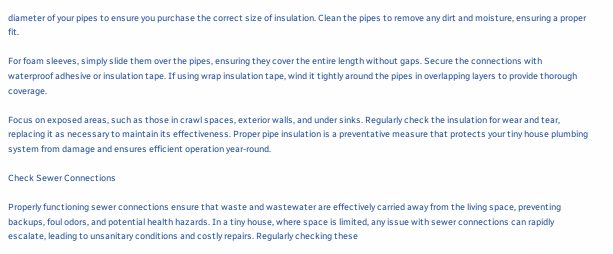diameter of your pipes to ensure you purchase the correct size of insulation. Clean the pipes to remove any dirt and moisture, ensuring a proper fit.

For foam sleeves, simply slide them over the pipes, ensuring they cover the entire length without gaps. Secure the connections with waterproof adhesive or insulation tape. If using wrap insulation tape, wind it tightly around the pipes in overlapping layers to provide thorough coverage.

Focus on exposed areas, such as those in crawl spaces, exterior walls, and under sinks. Regularly check the insulation for wear and tear, replacing it as necessary to maintain its effectiveness. Proper pipe insulation is a preventative measure that protects your tiny house plumbing system from damage and ensures efficient operation year-round.

Check Sewer Connections

Properly functioning sewer connections ensure that waste and wastewater are effectively carried away from the living space, preventing backups, foul odors, and potential health hazards. In a tiny house, where space is limited, any issue with sewer connections can rapidly escalate, leading to unsanitary conditions and costly repairs. Regularly checking these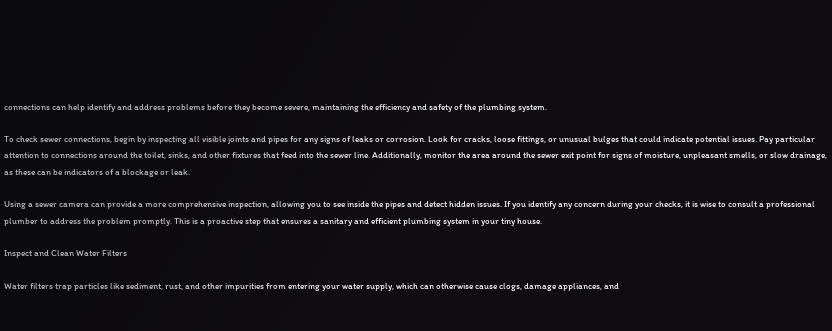connections can help identify and address problems before they become severe, maintaining the efficiency and safety of the plumbing system.

To check sewer connections, begin by inspecting all visible joints and pipes for any signs of leaks or corrosion. Look for cracks, loose fittings, or unusual bulges that could indicate potential issues. Pay particular attention to connections around the toilet, sinks, and other fixtures that feed into the sewer line. Additionally, monitor the area around the sewer exit point for signs of moisture, unpleasant smells, or slow drainage, as these can be indicators of a blockage or leak.

Using a sewer camera can provide a more comprehensive inspection, allowing you to see inside the pipes and detect hidden issues. If you identify any concern during your checks, it is wise to consult a professional plumber to address the problem promptly. This is a proactive step that ensures a sanitary and efficient plumbing system in your tiny house.

Inspect and Clean Water Filters

Water filters trap particles like sediment, rust, and other impurities from entering your water supply, which can otherwise cause clogs, damage appliances, and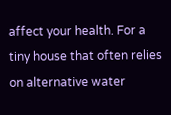affect your health. For a tiny house that often relies on alternative water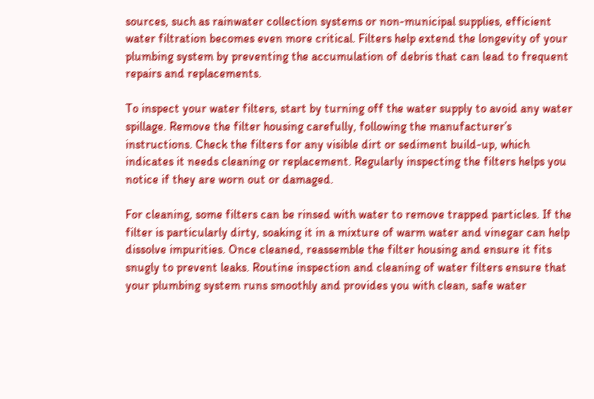sources, such as rainwater collection systems or non-municipal supplies, efficient water filtration becomes even more critical. Filters help extend the longevity of your plumbing system by preventing the accumulation of debris that can lead to frequent repairs and replacements.

To inspect your water filters, start by turning off the water supply to avoid any water spillage. Remove the filter housing carefully, following the manufacturer’s instructions. Check the filters for any visible dirt or sediment build-up, which indicates it needs cleaning or replacement. Regularly inspecting the filters helps you notice if they are worn out or damaged.

For cleaning, some filters can be rinsed with water to remove trapped particles. If the filter is particularly dirty, soaking it in a mixture of warm water and vinegar can help dissolve impurities. Once cleaned, reassemble the filter housing and ensure it fits snugly to prevent leaks. Routine inspection and cleaning of water filters ensure that your plumbing system runs smoothly and provides you with clean, safe water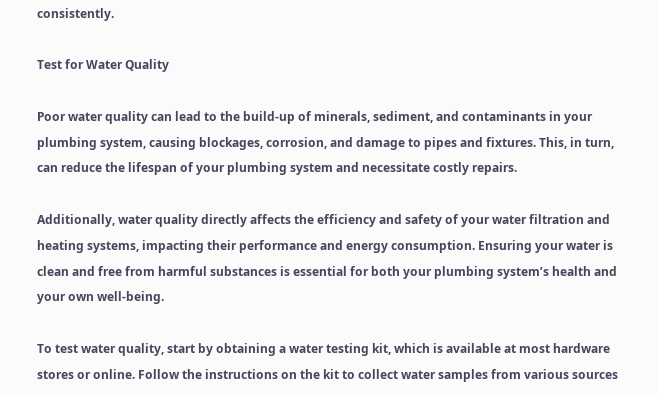consistently.

Test for Water Quality

Poor water quality can lead to the build-up of minerals, sediment, and contaminants in your plumbing system, causing blockages, corrosion, and damage to pipes and fixtures. This, in turn, can reduce the lifespan of your plumbing system and necessitate costly repairs.

Additionally, water quality directly affects the efficiency and safety of your water filtration and heating systems, impacting their performance and energy consumption. Ensuring your water is clean and free from harmful substances is essential for both your plumbing system’s health and your own well-being.

To test water quality, start by obtaining a water testing kit, which is available at most hardware stores or online. Follow the instructions on the kit to collect water samples from various sources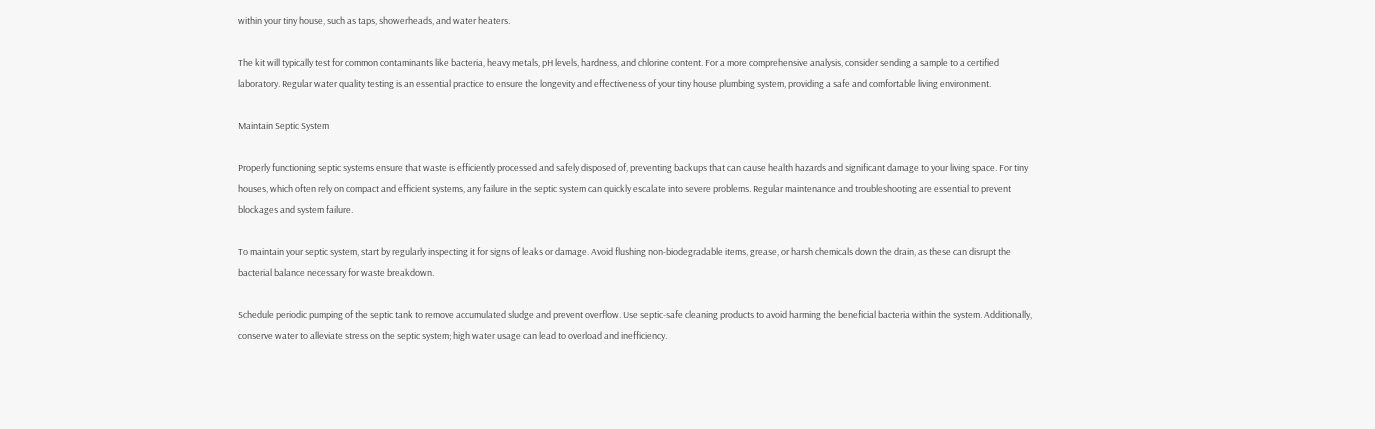within your tiny house, such as taps, showerheads, and water heaters.

The kit will typically test for common contaminants like bacteria, heavy metals, pH levels, hardness, and chlorine content. For a more comprehensive analysis, consider sending a sample to a certified laboratory. Regular water quality testing is an essential practice to ensure the longevity and effectiveness of your tiny house plumbing system, providing a safe and comfortable living environment.

Maintain Septic System

Properly functioning septic systems ensure that waste is efficiently processed and safely disposed of, preventing backups that can cause health hazards and significant damage to your living space. For tiny houses, which often rely on compact and efficient systems, any failure in the septic system can quickly escalate into severe problems. Regular maintenance and troubleshooting are essential to prevent blockages and system failure.

To maintain your septic system, start by regularly inspecting it for signs of leaks or damage. Avoid flushing non-biodegradable items, grease, or harsh chemicals down the drain, as these can disrupt the bacterial balance necessary for waste breakdown.

Schedule periodic pumping of the septic tank to remove accumulated sludge and prevent overflow. Use septic-safe cleaning products to avoid harming the beneficial bacteria within the system. Additionally, conserve water to alleviate stress on the septic system; high water usage can lead to overload and inefficiency.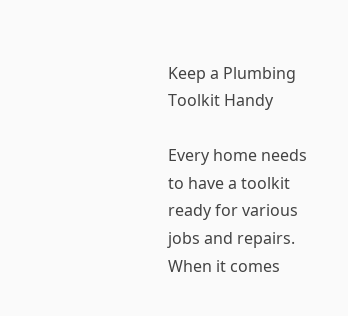Keep a Plumbing Toolkit Handy

Every home needs to have a toolkit ready for various jobs and repairs. When it comes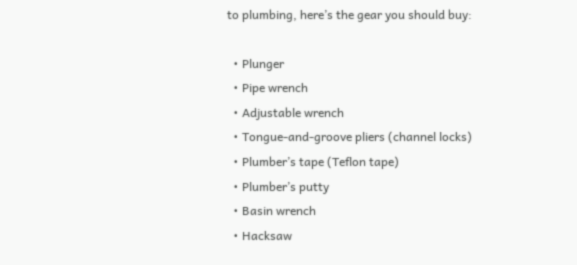to plumbing, here’s the gear you should buy:

  • Plunger
  • Pipe wrench
  • Adjustable wrench
  • Tongue-and-groove pliers (channel locks)
  • Plumber’s tape (Teflon tape)
  • Plumber’s putty
  • Basin wrench
  • Hacksaw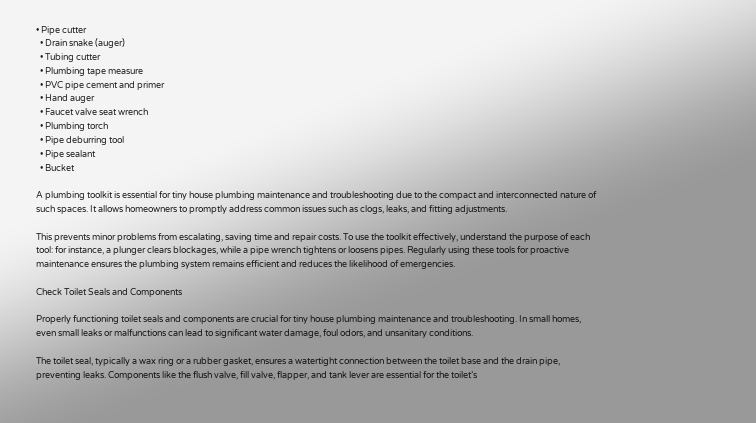• Pipe cutter
  • Drain snake (auger)
  • Tubing cutter
  • Plumbing tape measure
  • PVC pipe cement and primer
  • Hand auger
  • Faucet valve seat wrench
  • Plumbing torch
  • Pipe deburring tool
  • Pipe sealant
  • Bucket

A plumbing toolkit is essential for tiny house plumbing maintenance and troubleshooting due to the compact and interconnected nature of such spaces. It allows homeowners to promptly address common issues such as clogs, leaks, and fitting adjustments.

This prevents minor problems from escalating, saving time and repair costs. To use the toolkit effectively, understand the purpose of each tool: for instance, a plunger clears blockages, while a pipe wrench tightens or loosens pipes. Regularly using these tools for proactive maintenance ensures the plumbing system remains efficient and reduces the likelihood of emergencies.

Check Toilet Seals and Components

Properly functioning toilet seals and components are crucial for tiny house plumbing maintenance and troubleshooting. In small homes, even small leaks or malfunctions can lead to significant water damage, foul odors, and unsanitary conditions.

The toilet seal, typically a wax ring or a rubber gasket, ensures a watertight connection between the toilet base and the drain pipe, preventing leaks. Components like the flush valve, fill valve, flapper, and tank lever are essential for the toilet’s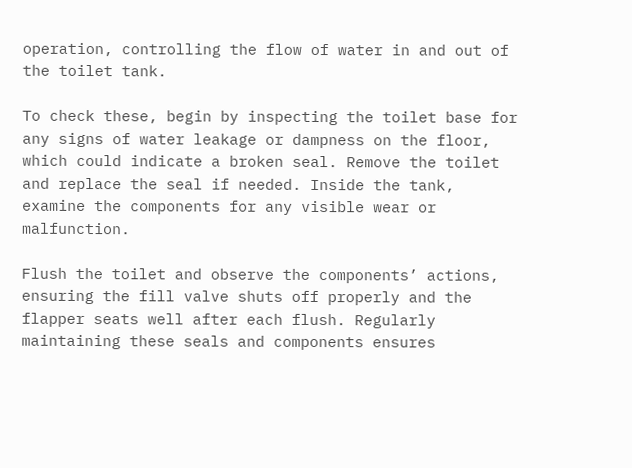operation, controlling the flow of water in and out of the toilet tank.

To check these, begin by inspecting the toilet base for any signs of water leakage or dampness on the floor, which could indicate a broken seal. Remove the toilet and replace the seal if needed. Inside the tank, examine the components for any visible wear or malfunction.

Flush the toilet and observe the components’ actions, ensuring the fill valve shuts off properly and the flapper seats well after each flush. Regularly maintaining these seals and components ensures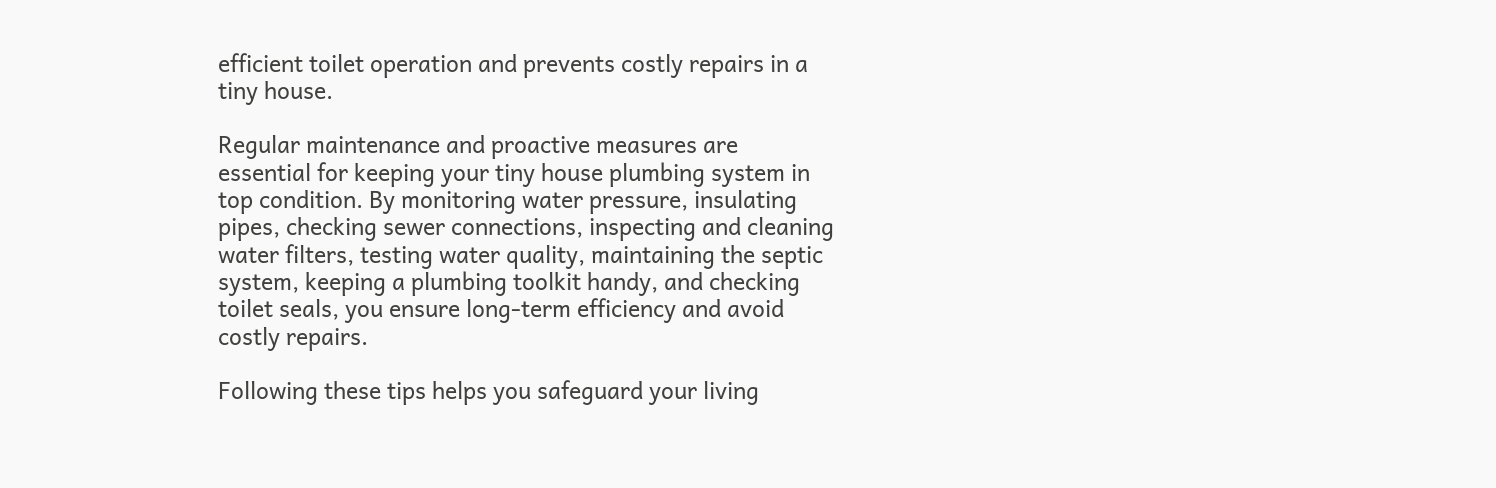efficient toilet operation and prevents costly repairs in a tiny house.

Regular maintenance and proactive measures are essential for keeping your tiny house plumbing system in top condition. By monitoring water pressure, insulating pipes, checking sewer connections, inspecting and cleaning water filters, testing water quality, maintaining the septic system, keeping a plumbing toolkit handy, and checking toilet seals, you ensure long-term efficiency and avoid costly repairs.

Following these tips helps you safeguard your living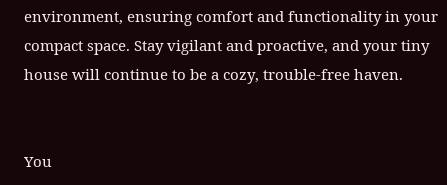environment, ensuring comfort and functionality in your compact space. Stay vigilant and proactive, and your tiny house will continue to be a cozy, trouble-free haven.


You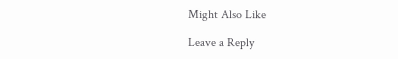Might Also Like

Leave a Reply